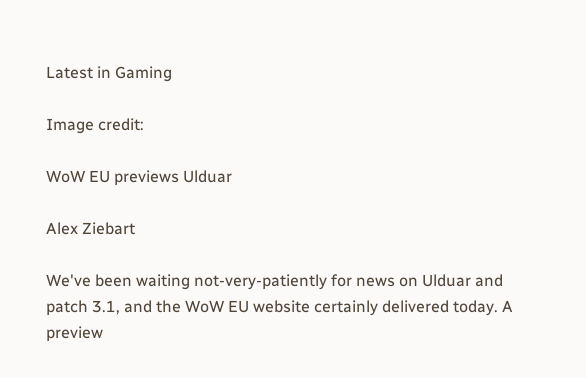Latest in Gaming

Image credit:

WoW EU previews Ulduar

Alex Ziebart

We've been waiting not-very-patiently for news on Ulduar and patch 3.1, and the WoW EU website certainly delivered today. A preview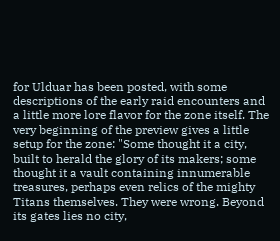for Ulduar has been posted, with some descriptions of the early raid encounters and a little more lore flavor for the zone itself. The very beginning of the preview gives a little setup for the zone: "Some thought it a city, built to herald the glory of its makers; some thought it a vault containing innumerable treasures, perhaps even relics of the mighty Titans themselves. They were wrong. Beyond its gates lies no city,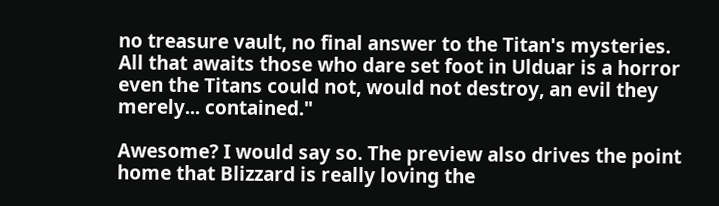no treasure vault, no final answer to the Titan's mysteries. All that awaits those who dare set foot in Ulduar is a horror even the Titans could not, would not destroy, an evil they merely... contained."

Awesome? I would say so. The preview also drives the point home that Blizzard is really loving the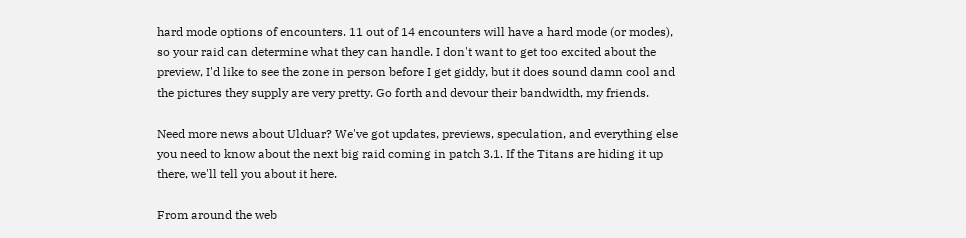hard mode options of encounters. 11 out of 14 encounters will have a hard mode (or modes), so your raid can determine what they can handle. I don't want to get too excited about the preview, I'd like to see the zone in person before I get giddy, but it does sound damn cool and the pictures they supply are very pretty. Go forth and devour their bandwidth, my friends.

Need more news about Ulduar? We've got updates, previews, speculation, and everything else you need to know about the next big raid coming in patch 3.1. If the Titans are hiding it up there, we'll tell you about it here.

From around the web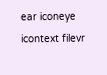ear iconeye icontext filevr